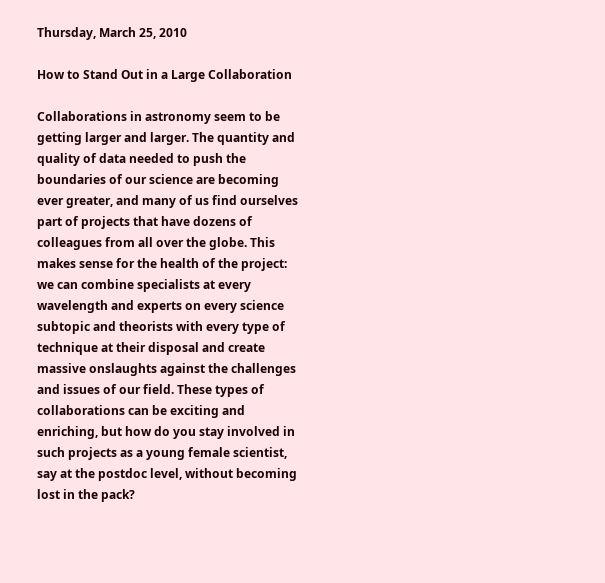Thursday, March 25, 2010

How to Stand Out in a Large Collaboration

Collaborations in astronomy seem to be getting larger and larger. The quantity and quality of data needed to push the boundaries of our science are becoming ever greater, and many of us find ourselves part of projects that have dozens of colleagues from all over the globe. This makes sense for the health of the project: we can combine specialists at every wavelength and experts on every science subtopic and theorists with every type of technique at their disposal and create massive onslaughts against the challenges and issues of our field. These types of collaborations can be exciting and enriching, but how do you stay involved in such projects as a young female scientist, say at the postdoc level, without becoming lost in the pack?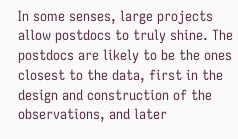In some senses, large projects allow postdocs to truly shine. The postdocs are likely to be the ones closest to the data, first in the design and construction of the observations, and later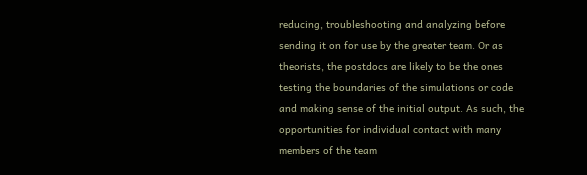reducing, troubleshooting and analyzing before sending it on for use by the greater team. Or as theorists, the postdocs are likely to be the ones testing the boundaries of the simulations or code and making sense of the initial output. As such, the opportunities for individual contact with many members of the team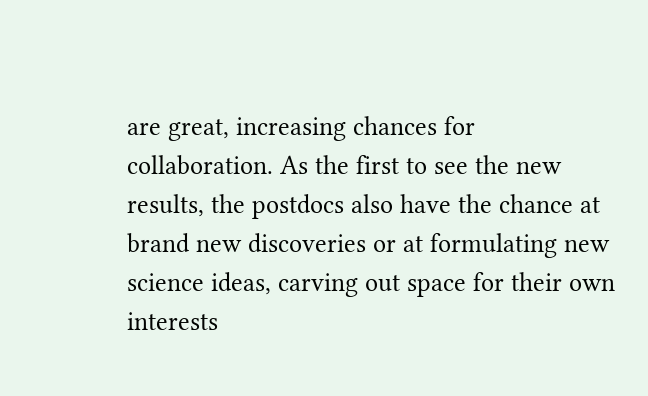are great, increasing chances for collaboration. As the first to see the new results, the postdocs also have the chance at brand new discoveries or at formulating new science ideas, carving out space for their own interests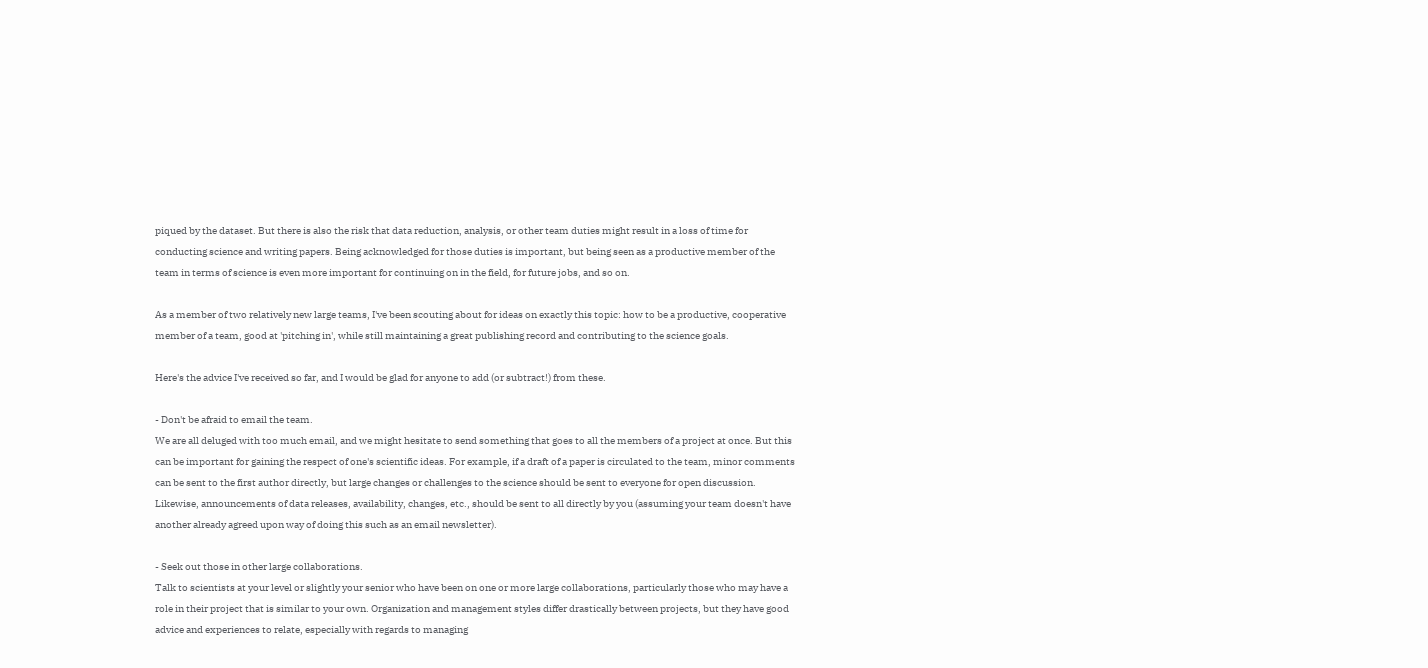piqued by the dataset. But there is also the risk that data reduction, analysis, or other team duties might result in a loss of time for conducting science and writing papers. Being acknowledged for those duties is important, but being seen as a productive member of the team in terms of science is even more important for continuing on in the field, for future jobs, and so on.

As a member of two relatively new large teams, I've been scouting about for ideas on exactly this topic: how to be a productive, cooperative member of a team, good at 'pitching in', while still maintaining a great publishing record and contributing to the science goals.

Here's the advice I've received so far, and I would be glad for anyone to add (or subtract!) from these.

- Don't be afraid to email the team.
We are all deluged with too much email, and we might hesitate to send something that goes to all the members of a project at once. But this can be important for gaining the respect of one's scientific ideas. For example, if a draft of a paper is circulated to the team, minor comments can be sent to the first author directly, but large changes or challenges to the science should be sent to everyone for open discussion. Likewise, announcements of data releases, availability, changes, etc., should be sent to all directly by you (assuming your team doesn't have another already agreed upon way of doing this such as an email newsletter).

- Seek out those in other large collaborations.
Talk to scientists at your level or slightly your senior who have been on one or more large collaborations, particularly those who may have a role in their project that is similar to your own. Organization and management styles differ drastically between projects, but they have good advice and experiences to relate, especially with regards to managing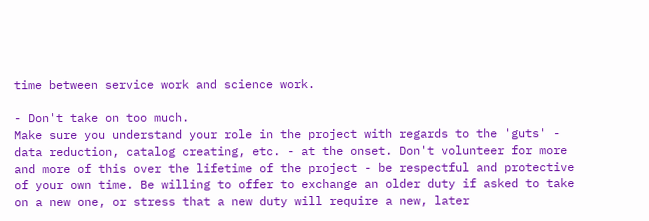time between service work and science work.

- Don't take on too much.
Make sure you understand your role in the project with regards to the 'guts' - data reduction, catalog creating, etc. - at the onset. Don't volunteer for more and more of this over the lifetime of the project - be respectful and protective of your own time. Be willing to offer to exchange an older duty if asked to take on a new one, or stress that a new duty will require a new, later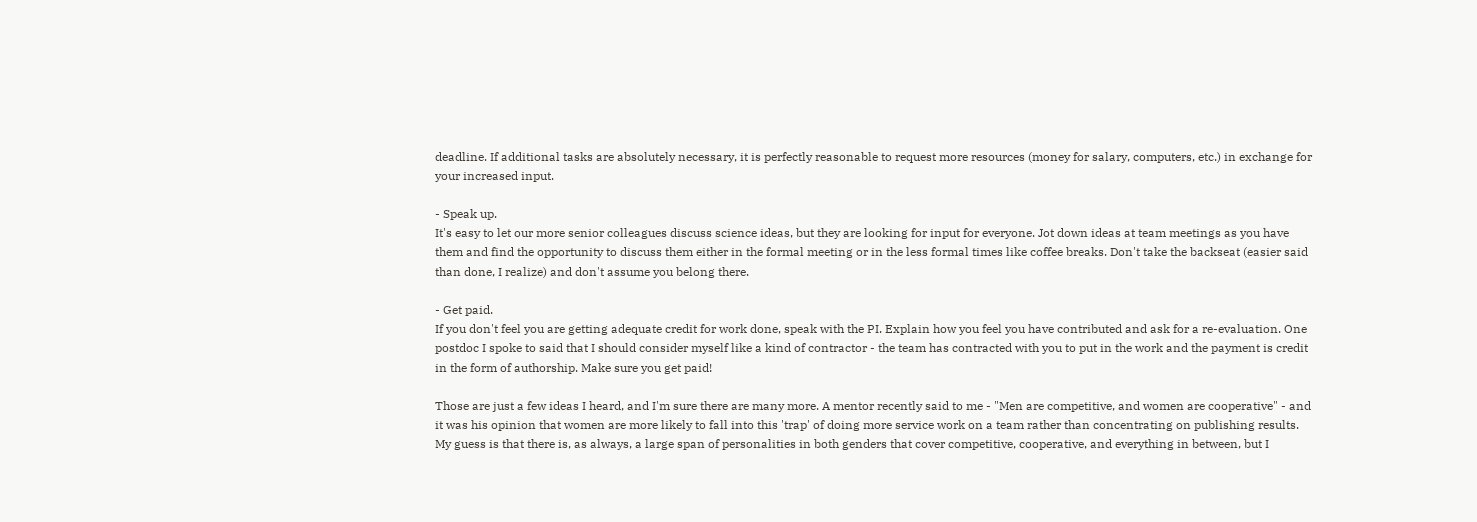deadline. If additional tasks are absolutely necessary, it is perfectly reasonable to request more resources (money for salary, computers, etc.) in exchange for your increased input.

- Speak up.
It's easy to let our more senior colleagues discuss science ideas, but they are looking for input for everyone. Jot down ideas at team meetings as you have them and find the opportunity to discuss them either in the formal meeting or in the less formal times like coffee breaks. Don't take the backseat (easier said than done, I realize) and don't assume you belong there.

- Get paid.
If you don't feel you are getting adequate credit for work done, speak with the PI. Explain how you feel you have contributed and ask for a re-evaluation. One postdoc I spoke to said that I should consider myself like a kind of contractor - the team has contracted with you to put in the work and the payment is credit in the form of authorship. Make sure you get paid!

Those are just a few ideas I heard, and I'm sure there are many more. A mentor recently said to me - "Men are competitive, and women are cooperative" - and it was his opinion that women are more likely to fall into this 'trap' of doing more service work on a team rather than concentrating on publishing results. My guess is that there is, as always, a large span of personalities in both genders that cover competitive, cooperative, and everything in between, but I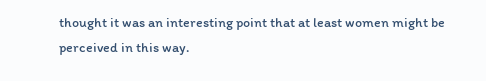thought it was an interesting point that at least women might be perceived in this way.